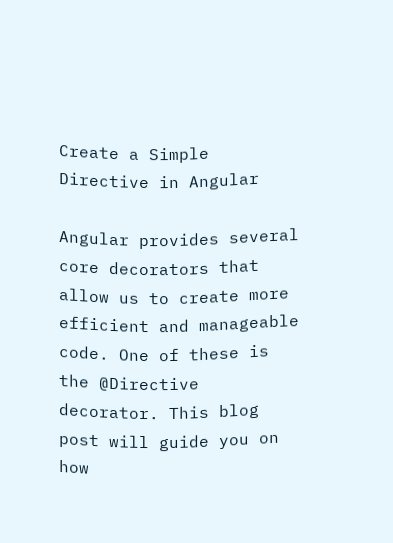Create a Simple Directive in Angular

Angular provides several core decorators that allow us to create more efficient and manageable code. One of these is the @Directive decorator. This blog post will guide you on how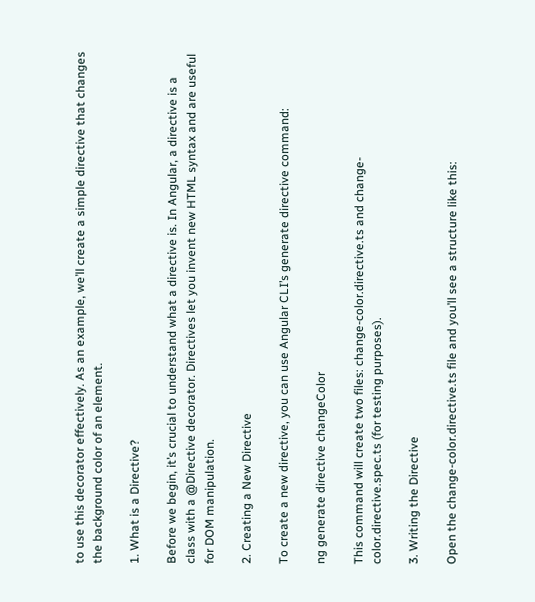to use this decorator effectively. As an example, we’ll create a simple directive that changes the background color of an element.

1. What is a Directive?

Before we begin, it’s crucial to understand what a directive is. In Angular, a directive is a class with a @Directive decorator. Directives let you invent new HTML syntax and are useful for DOM manipulation.

2. Creating a New Directive

To create a new directive, you can use Angular CLI’s generate directive command:

ng generate directive changeColor

This command will create two files: change-color.directive.ts and change-color.directive.spec.ts (for testing purposes).

3. Writing the Directive

Open the change-color.directive.ts file and you’ll see a structure like this: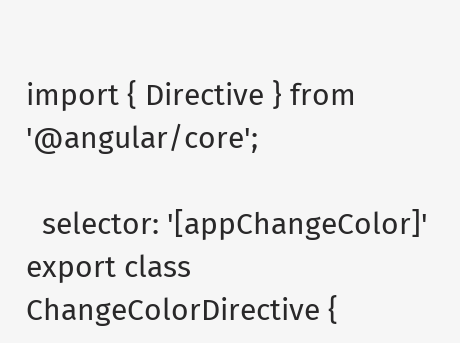import { Directive } from '@angular/core';

  selector: '[appChangeColor]'
export class ChangeColorDirective {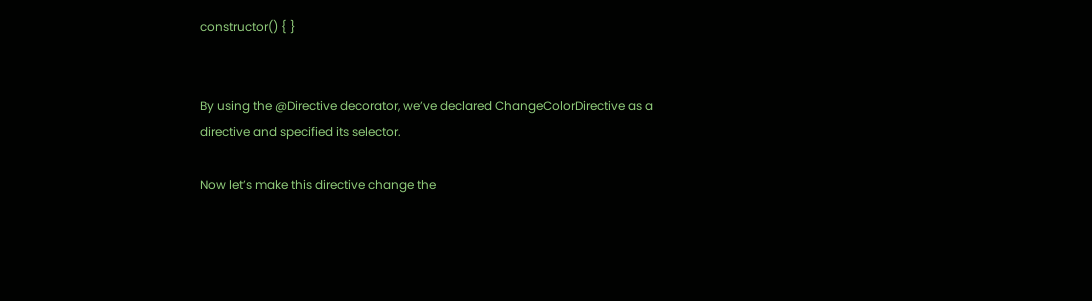constructor() { }


By using the @Directive decorator, we’ve declared ChangeColorDirective as a directive and specified its selector.

Now let’s make this directive change the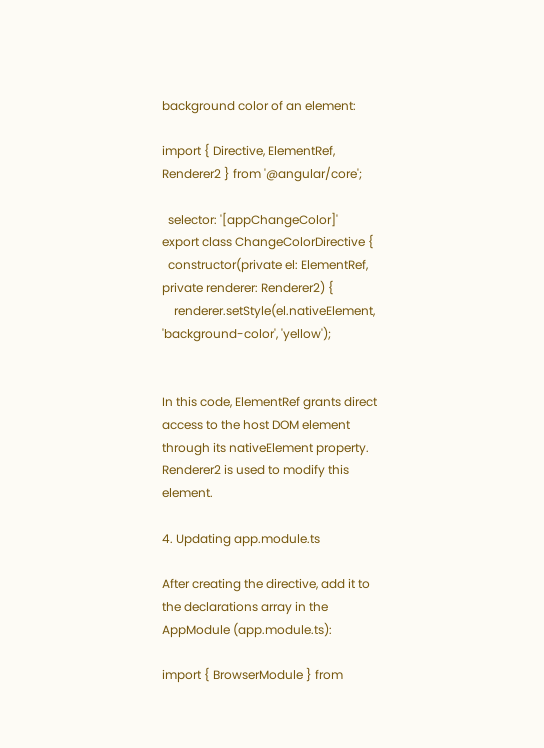background color of an element:

import { Directive, ElementRef, Renderer2 } from '@angular/core';

  selector: '[appChangeColor]'
export class ChangeColorDirective {
  constructor(private el: ElementRef, private renderer: Renderer2) {
    renderer.setStyle(el.nativeElement, 'background-color', 'yellow');


In this code, ElementRef grants direct access to the host DOM element through its nativeElement property. Renderer2 is used to modify this element.

4. Updating app.module.ts

After creating the directive, add it to the declarations array in the AppModule (app.module.ts):

import { BrowserModule } from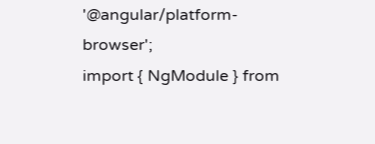'@angular/platform-browser';
import { NgModule } from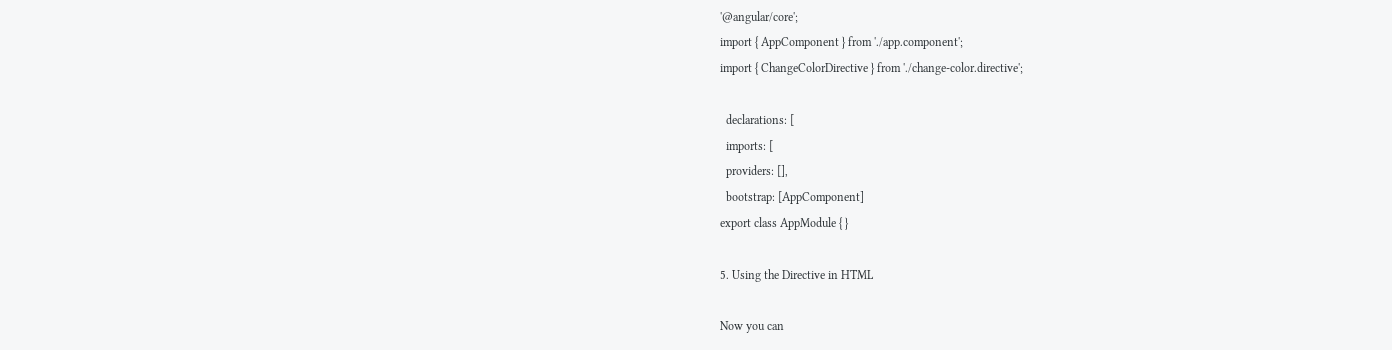'@angular/core';
import { AppComponent } from './app.component';
import { ChangeColorDirective } from './change-color.directive';

  declarations: [
  imports: [
  providers: [],
  bootstrap: [AppComponent]
export class AppModule { }

5. Using the Directive in HTML

Now you can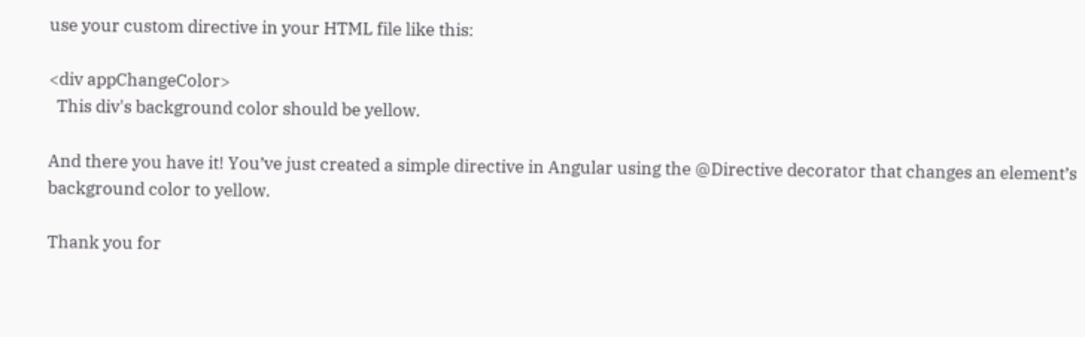use your custom directive in your HTML file like this:

<div appChangeColor>
  This div's background color should be yellow.

And there you have it! You’ve just created a simple directive in Angular using the @Directive decorator that changes an element’s background color to yellow.

Thank you for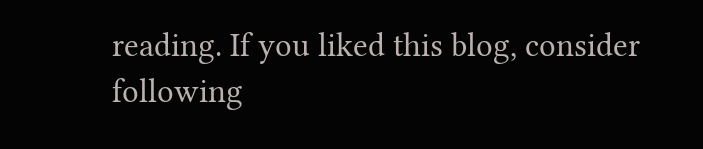reading. If you liked this blog, consider following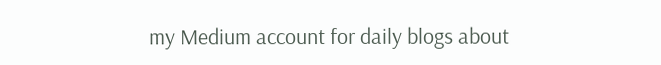my Medium account for daily blogs about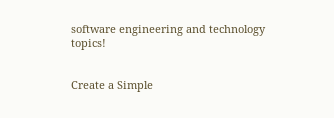software engineering and technology topics!


Create a Simple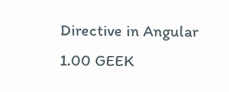Directive in Angular
1.00 GEEK